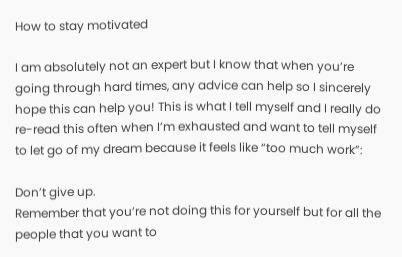How to stay motivated

I am absolutely not an expert but I know that when you’re going through hard times, any advice can help so I sincerely hope this can help you! This is what I tell myself and I really do re-read this often when I’m exhausted and want to tell myself to let go of my dream because it feels like “too much work”:

Don’t give up.
Remember that you’re not doing this for yourself but for all the people that you want to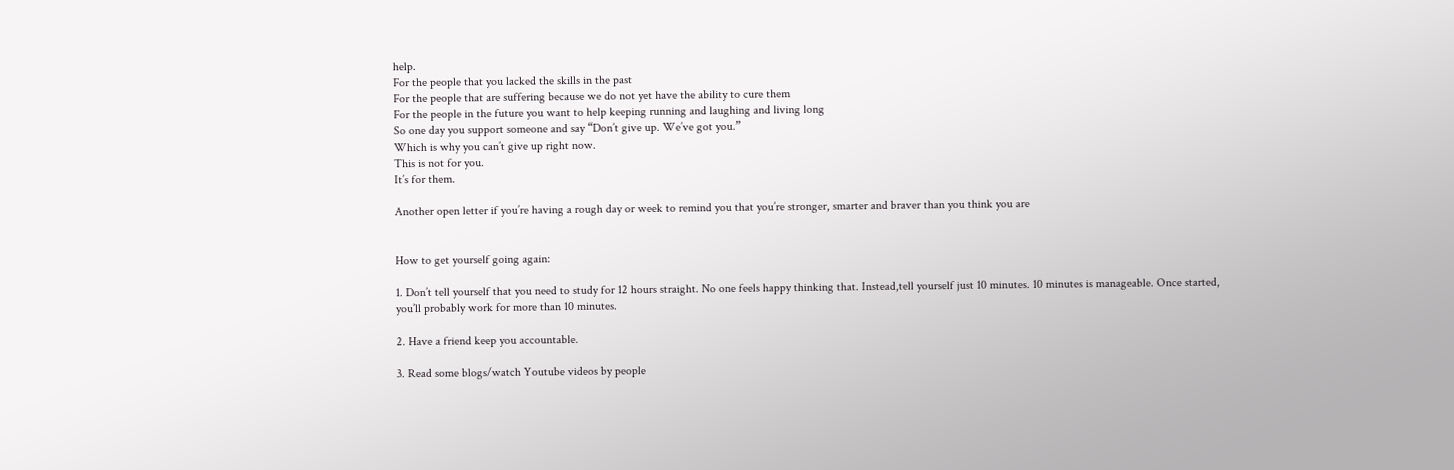help.
For the people that you lacked the skills in the past
For the people that are suffering because we do not yet have the ability to cure them
For the people in the future you want to help keeping running and laughing and living long
So one day you support someone and say “Don’t give up. We’ve got you.”
Which is why you can’t give up right now.
This is not for you.
It’s for them.

Another open letter if you’re having a rough day or week to remind you that you’re stronger, smarter and braver than you think you are


How to get yourself going again:

1. Don’t tell yourself that you need to study for 12 hours straight. No one feels happy thinking that. Instead,tell yourself just 10 minutes. 10 minutes is manageable. Once started, you’ll probably work for more than 10 minutes.

2. Have a friend keep you accountable.

3. Read some blogs/watch Youtube videos by people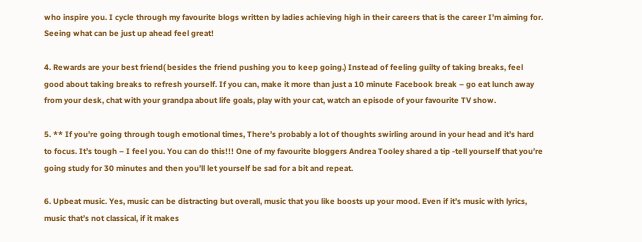who inspire you. I cycle through my favourite blogs written by ladies achieving high in their careers that is the career I’m aiming for. Seeing what can be just up ahead feel great!

4. Rewards are your best friend( besides the friend pushing you to keep going.) Instead of feeling guilty of taking breaks, feel good about taking breaks to refresh yourself. If you can, make it more than just a 10 minute Facebook break – go eat lunch away from your desk, chat with your grandpa about life goals, play with your cat, watch an episode of your favourite TV show.

5. ** If you’re going through tough emotional times, There’s probably a lot of thoughts swirling around in your head and it’s hard to focus. It’s tough – I feel you. You can do this!!! One of my favourite bloggers Andrea Tooley shared a tip -tell yourself that you’re going study for 30 minutes and then you’ll let yourself be sad for a bit and repeat.

6. Upbeat music. Yes, music can be distracting but overall, music that you like boosts up your mood. Even if it’s music with lyrics, music that’s not classical, if it makes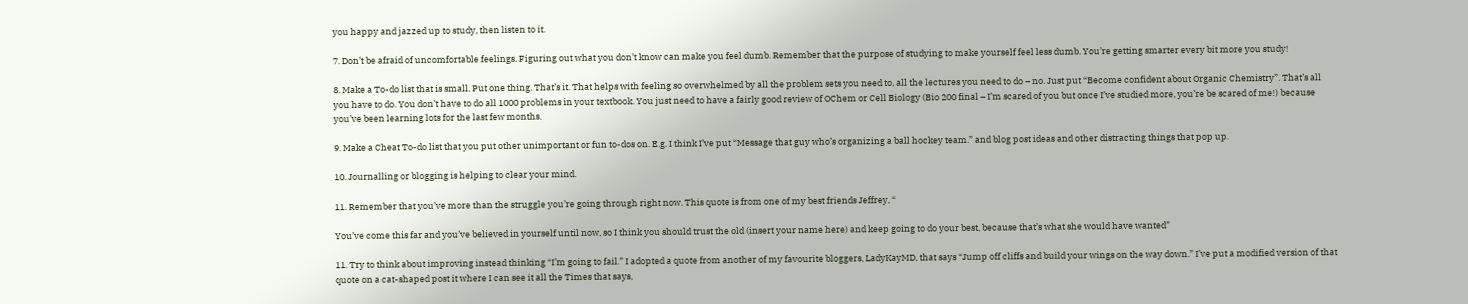you happy and jazzed up to study, then listen to it.

7. Don’t be afraid of uncomfortable feelings. Figuring out what you don’t know can make you feel dumb. Remember that the purpose of studying to make yourself feel less dumb. You’re getting smarter every bit more you study!

8. Make a To-do list that is small. Put one thing. That’s it. That helps with feeling so overwhelmed by all the problem sets you need to, all the lectures you need to do – no. Just put “Become confident about Organic Chemistry”. That’s all you have to do. You don’t have to do all 1000 problems in your textbook. You just need to have a fairly good review of OChem or Cell Biology (Bio 200 final – I’m scared of you but once I’ve studied more, you’re be scared of me!) because you’ve been learning lots for the last few months.

9. Make a Cheat To-do list that you put other unimportant or fun to-dos on. E.g. I think I’ve put “Message that guy who’s organizing a ball hockey team.” and blog post ideas and other distracting things that pop up.

10. Journalling or blogging is helping to clear your mind.

11. Remember that you’ve more than the struggle you’re going through right now. This quote is from one of my best friends Jeffrey, “

You’ve come this far and you’ve believed in yourself until now, so I think you should trust the old (insert your name here) and keep going to do your best, because that’s what she would have wanted”

11. Try to think about improving instead thinking “I’m going to fail.” I adopted a quote from another of my favourite bloggers, LadyKayMD, that says “Jump off cliffs and build your wings on the way down.” I’ve put a modified version of that quote on a cat-shaped post it where I can see it all the Times that says,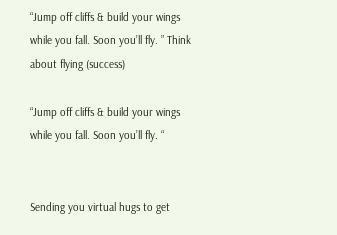“Jump off cliffs & build your wings while you fall. Soon you’ll fly. ” Think about flying (success)

“Jump off cliffs & build your wings while you fall. Soon you’ll fly. “


Sending you virtual hugs to get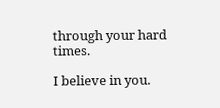through your hard times.

I believe in you.